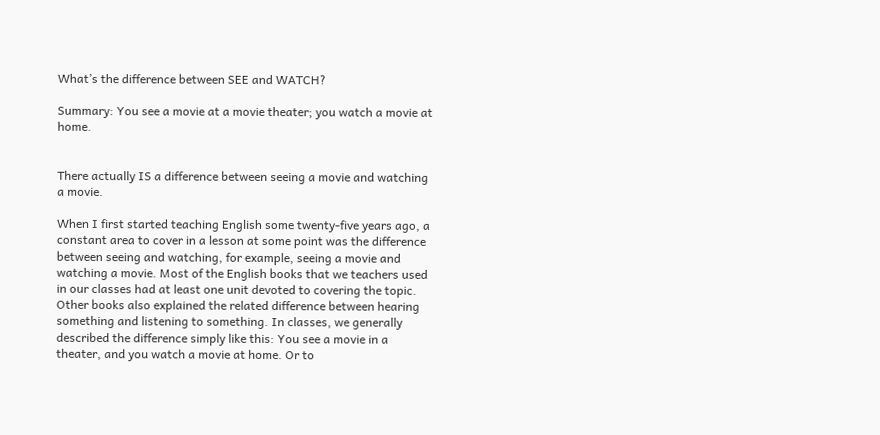What’s the difference between SEE and WATCH?

Summary: You see a movie at a movie theater; you watch a movie at home.


There actually IS a difference between seeing a movie and watching a movie.

When I first started teaching English some twenty-five years ago, a constant area to cover in a lesson at some point was the difference between seeing and watching, for example, seeing a movie and watching a movie. Most of the English books that we teachers used in our classes had at least one unit devoted to covering the topic. Other books also explained the related difference between hearing something and listening to something. In classes, we generally described the difference simply like this: You see a movie in a theater, and you watch a movie at home. Or to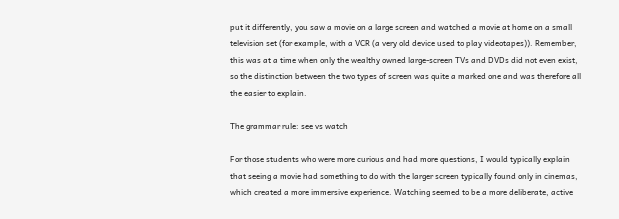put it differently, you saw a movie on a large screen and watched a movie at home on a small television set (for example, with a VCR (a very old device used to play videotapes)). Remember, this was at a time when only the wealthy owned large-screen TVs and DVDs did not even exist, so the distinction between the two types of screen was quite a marked one and was therefore all the easier to explain.

The grammar rule: see vs watch

For those students who were more curious and had more questions, I would typically explain that seeing a movie had something to do with the larger screen typically found only in cinemas, which created a more immersive experience. Watching seemed to be a more deliberate, active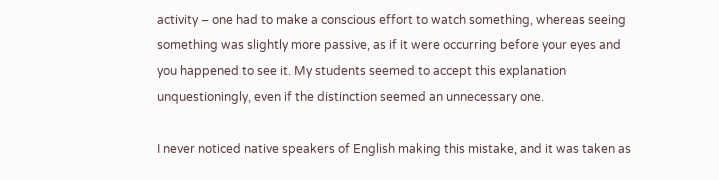activity – one had to make a conscious effort to watch something, whereas seeing something was slightly more passive, as if it were occurring before your eyes and you happened to see it. My students seemed to accept this explanation unquestioningly, even if the distinction seemed an unnecessary one.

I never noticed native speakers of English making this mistake, and it was taken as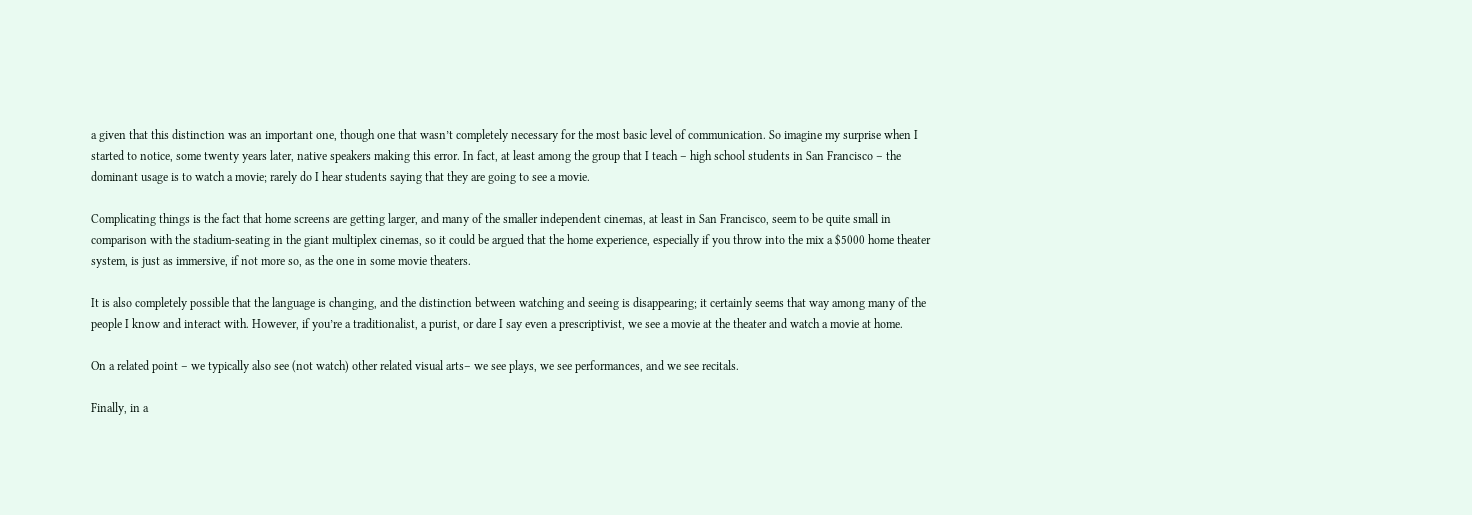a given that this distinction was an important one, though one that wasn’t completely necessary for the most basic level of communication. So imagine my surprise when I started to notice, some twenty years later, native speakers making this error. In fact, at least among the group that I teach – high school students in San Francisco – the dominant usage is to watch a movie; rarely do I hear students saying that they are going to see a movie.

Complicating things is the fact that home screens are getting larger, and many of the smaller independent cinemas, at least in San Francisco, seem to be quite small in comparison with the stadium-seating in the giant multiplex cinemas, so it could be argued that the home experience, especially if you throw into the mix a $5000 home theater system, is just as immersive, if not more so, as the one in some movie theaters.

It is also completely possible that the language is changing, and the distinction between watching and seeing is disappearing; it certainly seems that way among many of the people I know and interact with. However, if you’re a traditionalist, a purist, or dare I say even a prescriptivist, we see a movie at the theater and watch a movie at home.

On a related point – we typically also see (not watch) other related visual arts– we see plays, we see performances, and we see recitals.

Finally, in a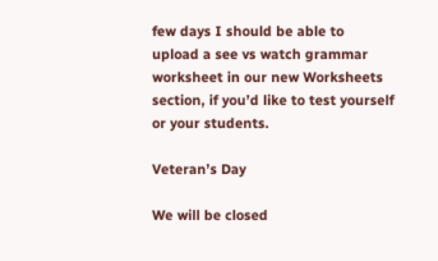few days I should be able to upload a see vs watch grammar worksheet in our new Worksheets section, if you’d like to test yourself or your students.

Veteran’s Day

We will be closed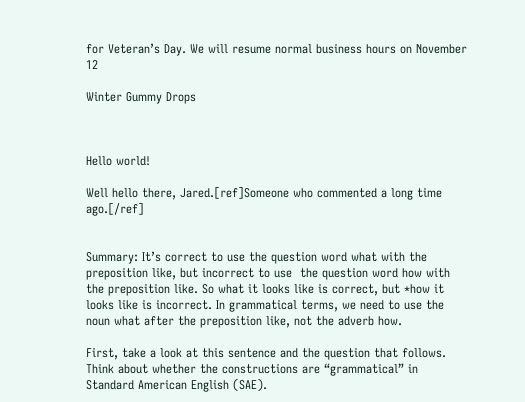for Veteran’s Day. We will resume normal business hours on November 12

Winter Gummy Drops



Hello world!

Well hello there, Jared.[ref]Someone who commented a long time ago.[/ref]


Summary: It’s correct to use the question word what with the preposition like, but incorrect to use  the question word how with the preposition like. So what it looks like is correct, but *how it looks like is incorrect. In grammatical terms, we need to use the noun what after the preposition like, not the adverb how.

First, take a look at this sentence and the question that follows. Think about whether the constructions are “grammatical” in Standard American English (SAE).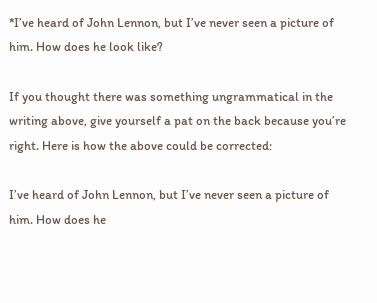*I’ve heard of John Lennon, but I’ve never seen a picture of him. How does he look like?

If you thought there was something ungrammatical in the writing above, give yourself a pat on the back because you’re right. Here is how the above could be corrected:

I’ve heard of John Lennon, but I’ve never seen a picture of him. How does he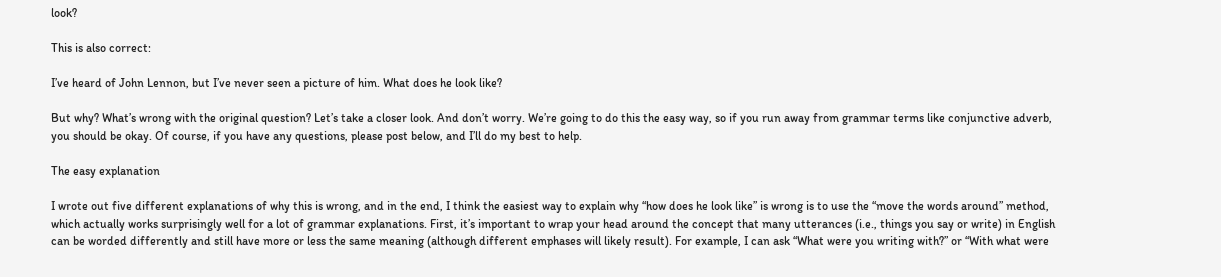look?

This is also correct:

I’ve heard of John Lennon, but I’ve never seen a picture of him. What does he look like?

But why? What’s wrong with the original question? Let’s take a closer look. And don’t worry. We’re going to do this the easy way, so if you run away from grammar terms like conjunctive adverb, you should be okay. Of course, if you have any questions, please post below, and I’ll do my best to help.

The easy explanation

I wrote out five different explanations of why this is wrong, and in the end, I think the easiest way to explain why “how does he look like” is wrong is to use the “move the words around” method, which actually works surprisingly well for a lot of grammar explanations. First, it’s important to wrap your head around the concept that many utterances (i.e., things you say or write) in English can be worded differently and still have more or less the same meaning (although different emphases will likely result). For example, I can ask “What were you writing with?” or “With what were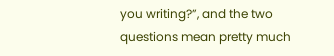you writing?”, and the two questions mean pretty much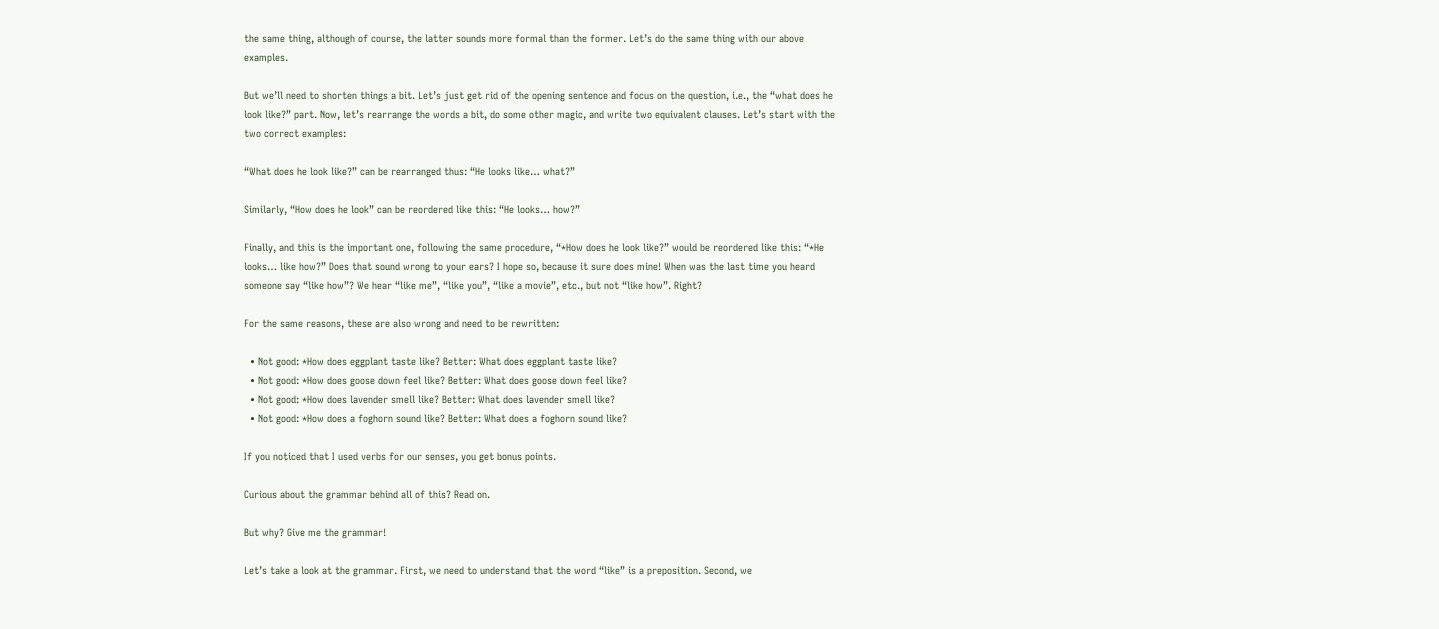the same thing, although of course, the latter sounds more formal than the former. Let’s do the same thing with our above examples.

But we’ll need to shorten things a bit. Let’s just get rid of the opening sentence and focus on the question, i.e., the “what does he look like?” part. Now, let’s rearrange the words a bit, do some other magic, and write two equivalent clauses. Let’s start with the two correct examples:

“What does he look like?” can be rearranged thus: “He looks like… what?”

Similarly, “How does he look” can be reordered like this: “He looks… how?”

Finally, and this is the important one, following the same procedure, “*How does he look like?” would be reordered like this: “*He looks… like how?” Does that sound wrong to your ears? I hope so, because it sure does mine! When was the last time you heard someone say “like how”? We hear “like me”, “like you”, “like a movie”, etc., but not “like how”. Right?

For the same reasons, these are also wrong and need to be rewritten:

  • Not good: *How does eggplant taste like? Better: What does eggplant taste like?
  • Not good: *How does goose down feel like? Better: What does goose down feel like?
  • Not good: *How does lavender smell like? Better: What does lavender smell like?
  • Not good: *How does a foghorn sound like? Better: What does a foghorn sound like?

If you noticed that I used verbs for our senses, you get bonus points.

Curious about the grammar behind all of this? Read on.

But why? Give me the grammar!

Let’s take a look at the grammar. First, we need to understand that the word “like” is a preposition. Second, we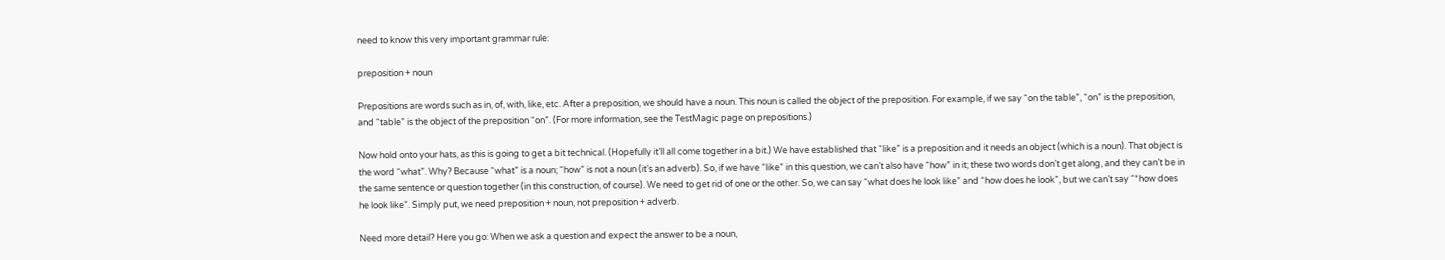need to know this very important grammar rule:

preposition + noun

Prepositions are words such as in, of, with, like, etc. After a preposition, we should have a noun. This noun is called the object of the preposition. For example, if we say “on the table”, “on” is the preposition, and “table” is the object of the preposition “on”. (For more information, see the TestMagic page on prepositions.)

Now hold onto your hats, as this is going to get a bit technical. (Hopefully it’ll all come together in a bit.) We have established that “like” is a preposition and it needs an object (which is a noun). That object is the word “what”. Why? Because “what” is a noun; “how” is not a noun (it’s an adverb). So, if we have “like” in this question, we can’t also have “how” in it; these two words don’t get along, and they can’t be in the same sentence or question together (in this construction, of course). We need to get rid of one or the other. So, we can say “what does he look like” and “how does he look”, but we can’t say “*how does he look like”. Simply put, we need preposition + noun, not preposition + adverb.

Need more detail? Here you go: When we ask a question and expect the answer to be a noun,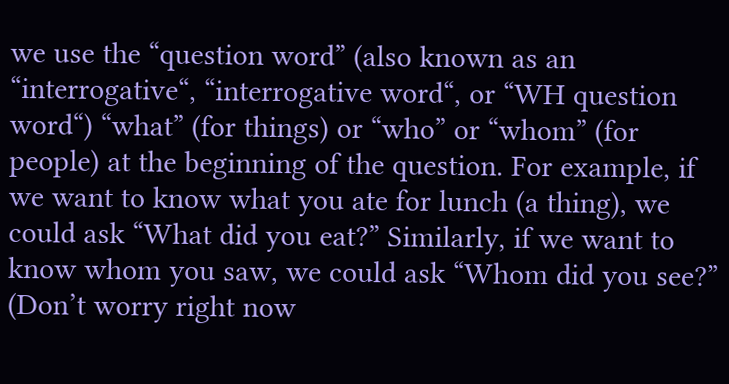we use the “question word” (also known as an “interrogative“, “interrogative word“, or “WH question word“) “what” (for things) or “who” or “whom” (for people) at the beginning of the question. For example, if we want to know what you ate for lunch (a thing), we could ask “What did you eat?” Similarly, if we want to know whom you saw, we could ask “Whom did you see?” (Don’t worry right now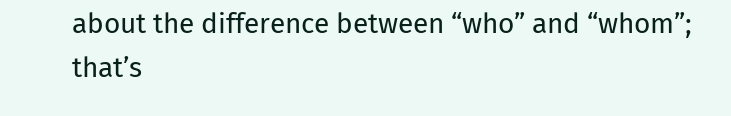about the difference between “who” and “whom”; that’s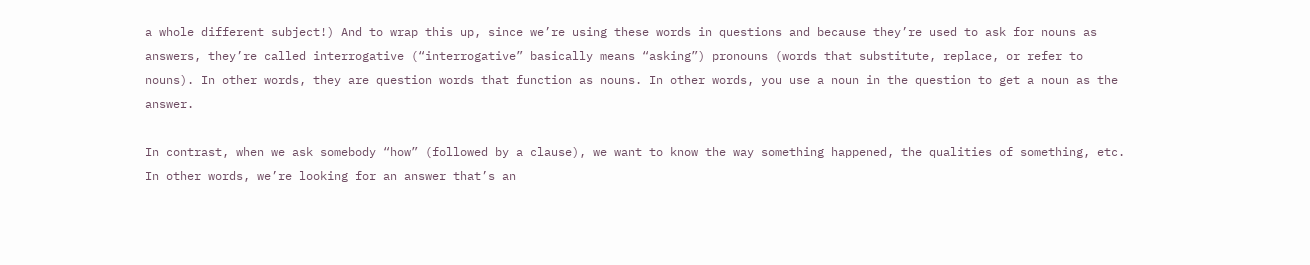a whole different subject!) And to wrap this up, since we’re using these words in questions and because they’re used to ask for nouns as answers, they’re called interrogative (“interrogative” basically means “asking”) pronouns (words that substitute, replace, or refer to nouns). In other words, they are question words that function as nouns. In other words, you use a noun in the question to get a noun as the answer.

In contrast, when we ask somebody “how” (followed by a clause), we want to know the way something happened, the qualities of something, etc. In other words, we’re looking for an answer that’s an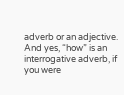adverb or an adjective. And yes, “how” is an interrogative adverb, if you were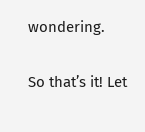wondering.

So that’s it! Let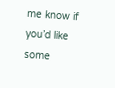me know if you’d like some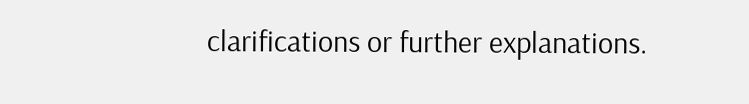clarifications or further explanations.